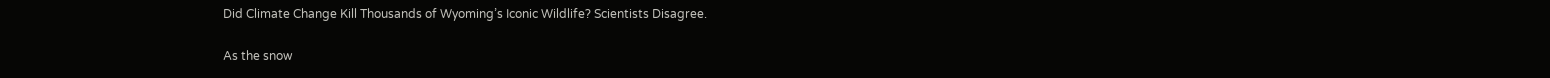Did Climate Change Kill Thousands of Wyoming’s Iconic Wildlife? Scientists Disagree.

As the snow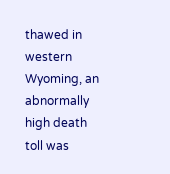thawed in western Wyoming, an abnormally high death toll was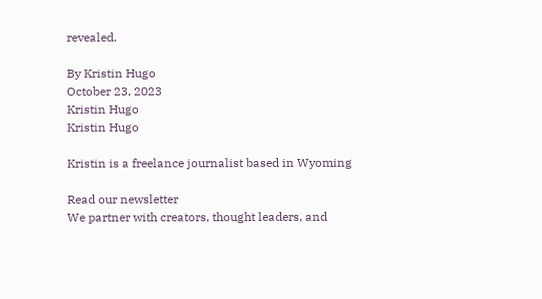revealed.

By Kristin Hugo
October 23, 2023
Kristin Hugo
Kristin Hugo

Kristin is a freelance journalist based in Wyoming

Read our newsletter
We partner with creators, thought leaders, and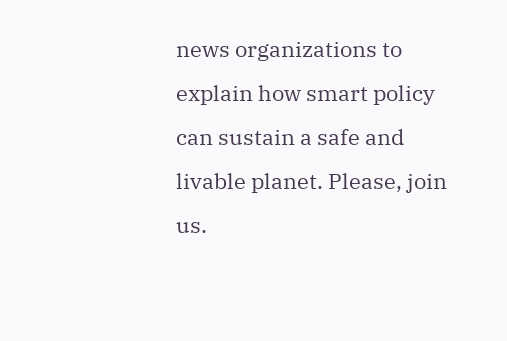news organizations to explain how smart policy can sustain a safe and livable planet. Please, join us.